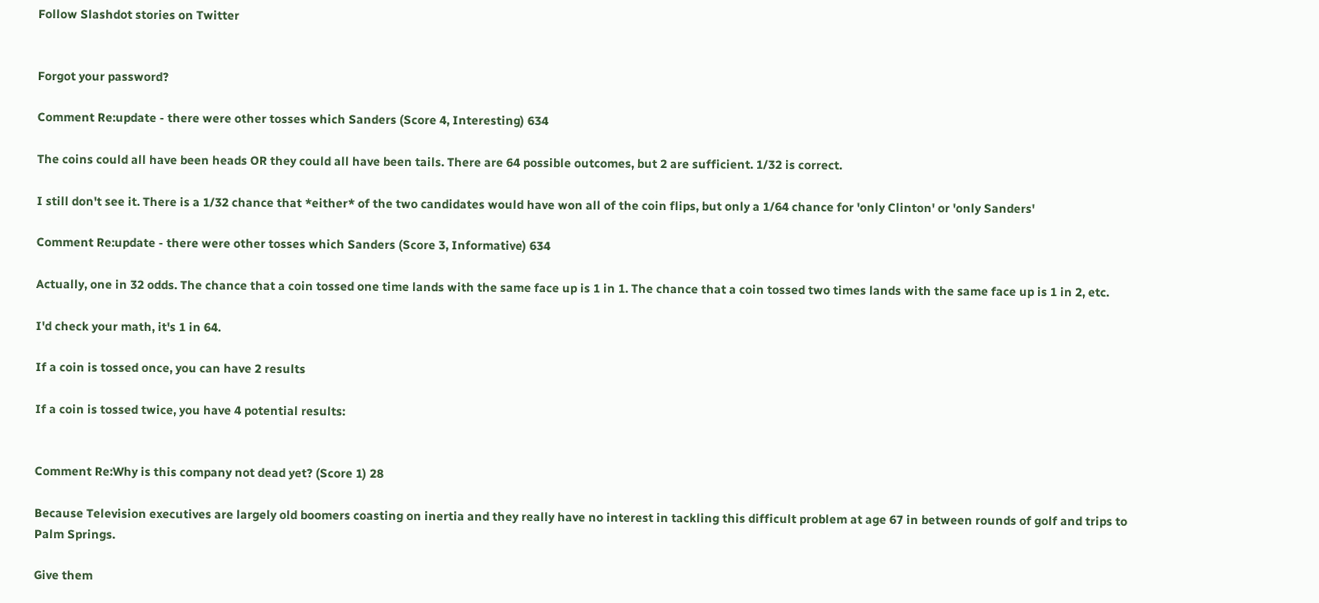Follow Slashdot stories on Twitter


Forgot your password?

Comment Re:update - there were other tosses which Sanders (Score 4, Interesting) 634

The coins could all have been heads OR they could all have been tails. There are 64 possible outcomes, but 2 are sufficient. 1/32 is correct.

I still don't see it. There is a 1/32 chance that *either* of the two candidates would have won all of the coin flips, but only a 1/64 chance for 'only Clinton' or 'only Sanders'

Comment Re:update - there were other tosses which Sanders (Score 3, Informative) 634

Actually, one in 32 odds. The chance that a coin tossed one time lands with the same face up is 1 in 1. The chance that a coin tossed two times lands with the same face up is 1 in 2, etc.

I'd check your math, it's 1 in 64.

If a coin is tossed once, you can have 2 results

If a coin is tossed twice, you have 4 potential results:


Comment Re:Why is this company not dead yet? (Score 1) 28

Because Television executives are largely old boomers coasting on inertia and they really have no interest in tackling this difficult problem at age 67 in between rounds of golf and trips to Palm Springs.

Give them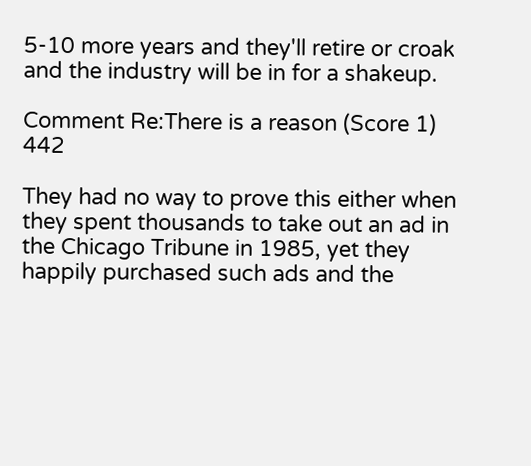5-10 more years and they'll retire or croak and the industry will be in for a shakeup.

Comment Re:There is a reason (Score 1) 442

They had no way to prove this either when they spent thousands to take out an ad in the Chicago Tribune in 1985, yet they happily purchased such ads and the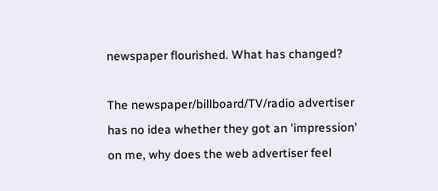newspaper flourished. What has changed?

The newspaper/billboard/TV/radio advertiser has no idea whether they got an 'impression' on me, why does the web advertiser feel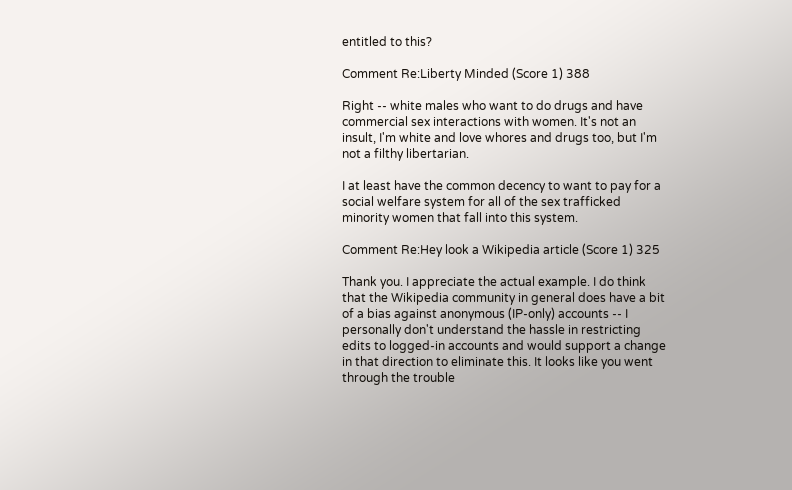entitled to this?

Comment Re:Liberty Minded (Score 1) 388

Right -- white males who want to do drugs and have commercial sex interactions with women. It's not an insult, I'm white and love whores and drugs too, but I'm not a filthy libertarian.

I at least have the common decency to want to pay for a social welfare system for all of the sex trafficked minority women that fall into this system.

Comment Re:Hey look a Wikipedia article (Score 1) 325

Thank you. I appreciate the actual example. I do think that the Wikipedia community in general does have a bit of a bias against anonymous (IP-only) accounts -- I personally don't understand the hassle in restricting edits to logged-in accounts and would support a change in that direction to eliminate this. It looks like you went through the trouble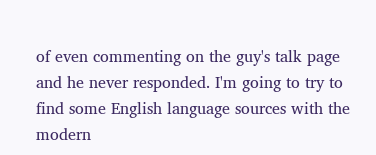of even commenting on the guy's talk page and he never responded. I'm going to try to find some English language sources with the modern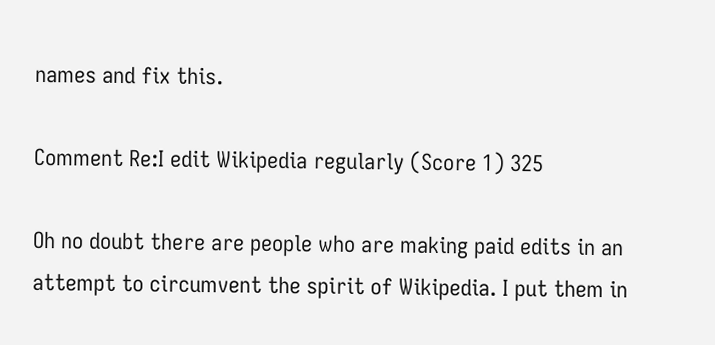names and fix this.

Comment Re:I edit Wikipedia regularly (Score 1) 325

Oh no doubt there are people who are making paid edits in an attempt to circumvent the spirit of Wikipedia. I put them in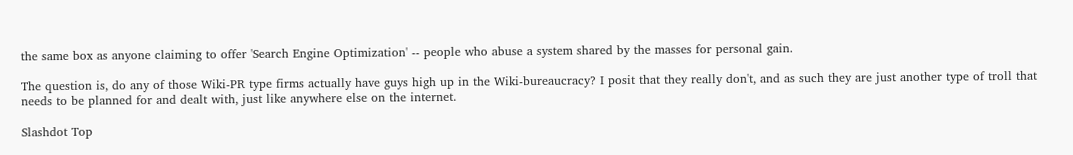the same box as anyone claiming to offer 'Search Engine Optimization' -- people who abuse a system shared by the masses for personal gain.

The question is, do any of those Wiki-PR type firms actually have guys high up in the Wiki-bureaucracy? I posit that they really don't, and as such they are just another type of troll that needs to be planned for and dealt with, just like anywhere else on the internet.

Slashdot Top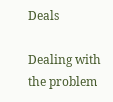Deals

Dealing with the problem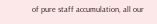of pure staff accumulation, all our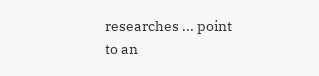researches ... point to an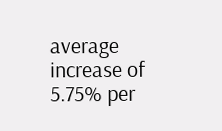average increase of 5.75% per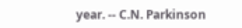year. -- C.N. Parkinson